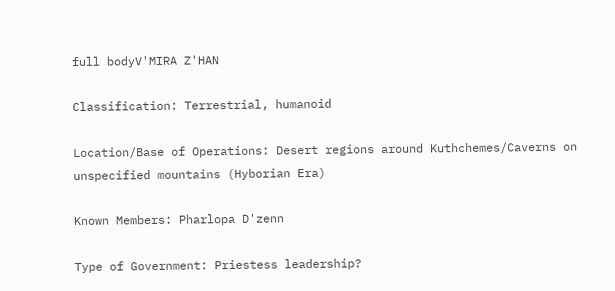full bodyV'MIRA Z'HAN

Classification: Terrestrial, humanoid

Location/Base of Operations: Desert regions around Kuthchemes/Caverns on unspecified mountains (Hyborian Era)

Known Members: Pharlopa D'zenn

Type of Government: Priestess leadership?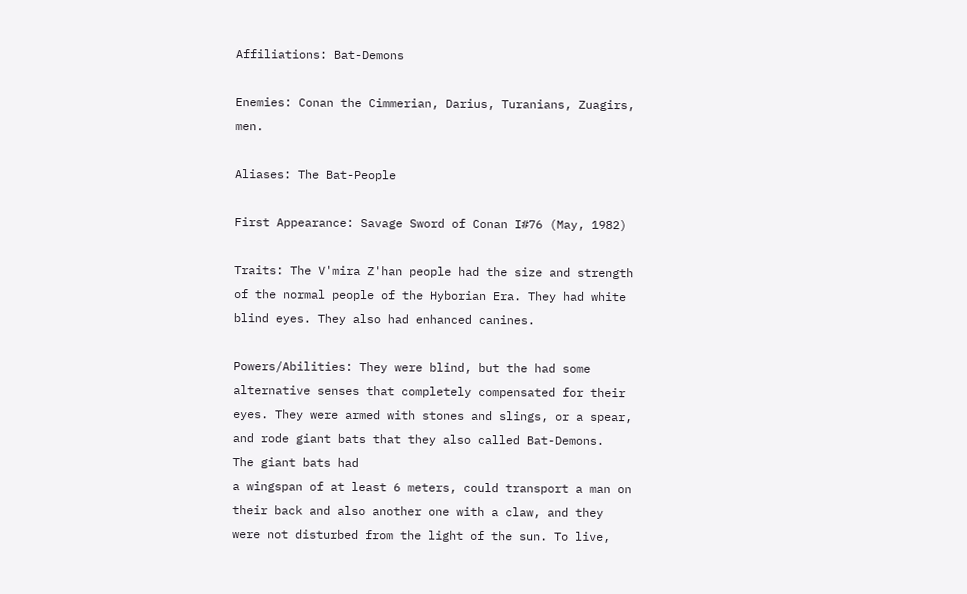Affiliations: Bat-Demons

Enemies: Conan the Cimmerian, Darius, Turanians, Zuagirs, men.

Aliases: The Bat-People

First Appearance: Savage Sword of Conan I#76 (May, 1982)

Traits: The V'mira Z'han people had the size and strength of the normal people of the Hyborian Era. They had white blind eyes. They also had enhanced canines.

Powers/Abilities: They were blind, but the had some alternative senses that completely compensated for their eyes. They were armed with stones and slings, or a spear, and rode giant bats that they also called Bat-Demons.
The giant bats had
a wingspan of at least 6 meters, could transport a man on their back and also another one with a claw, and they were not disturbed from the light of the sun. To live,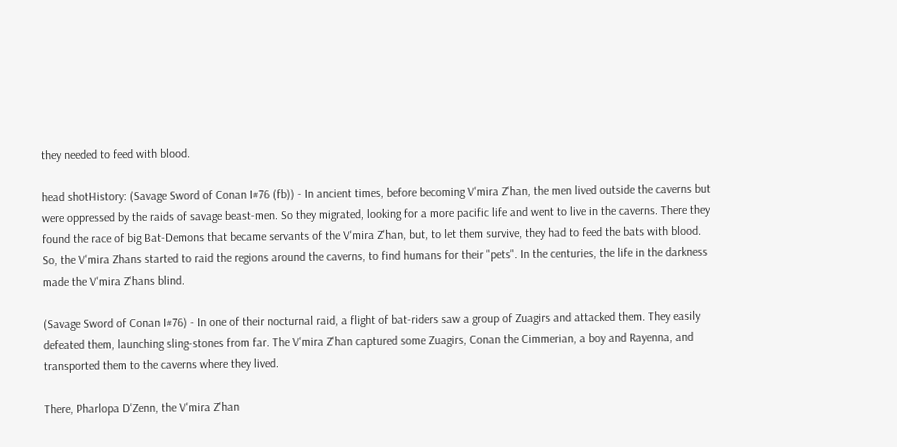they needed to feed with blood.

head shotHistory: (Savage Sword of Conan I#76 (fb)) - In ancient times, before becoming V'mira Z'han, the men lived outside the caverns but were oppressed by the raids of savage beast-men. So they migrated, looking for a more pacific life and went to live in the caverns. There they found the race of big Bat-Demons that became servants of the V'mira Z'han, but, to let them survive, they had to feed the bats with blood. So, the V'mira Zhans started to raid the regions around the caverns, to find humans for their "pets". In the centuries, the life in the darkness made the V'mira Z'hans blind.

(Savage Sword of Conan I#76) - In one of their nocturnal raid, a flight of bat-riders saw a group of Zuagirs and attacked them. They easily defeated them, launching sling-stones from far. The V'mira Z'han captured some Zuagirs, Conan the Cimmerian, a boy and Rayenna, and transported them to the caverns where they lived.

There, Pharlopa D'Zenn, the V'mira Z'han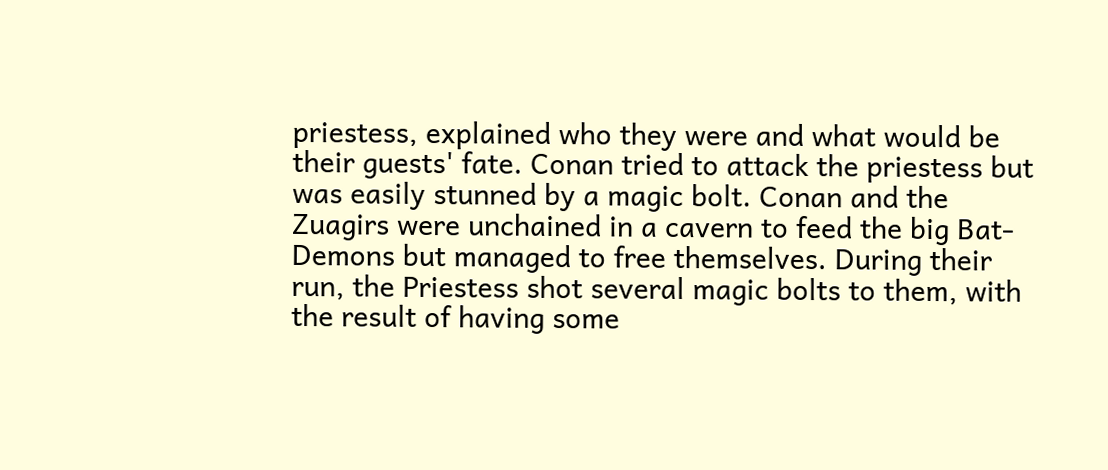priestess, explained who they were and what would be their guests' fate. Conan tried to attack the priestess but was easily stunned by a magic bolt. Conan and the Zuagirs were unchained in a cavern to feed the big Bat-Demons but managed to free themselves. During their run, the Priestess shot several magic bolts to them, with the result of having some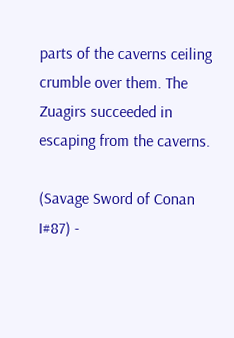parts of the caverns ceiling crumble over them. The Zuagirs succeeded in escaping from the caverns.

(Savage Sword of Conan I#87) -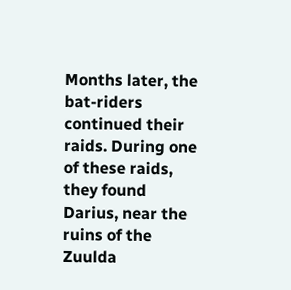Months later, the bat-riders continued their raids. During one of these raids, they found Darius, near the ruins of the Zuulda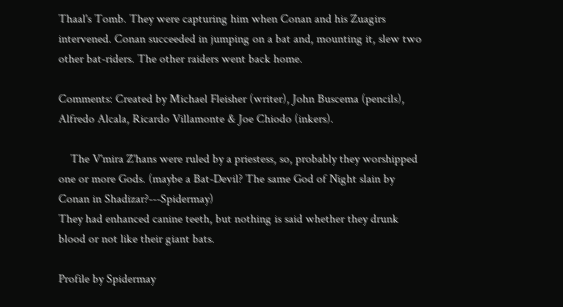Thaal's Tomb. They were capturing him when Conan and his Zuagirs intervened. Conan succeeded in jumping on a bat and, mounting it, slew two other bat-riders. The other raiders went back home.

Comments: Created by Michael Fleisher (writer), John Buscema (pencils), Alfredo Alcala, Ricardo Villamonte & Joe Chiodo (inkers).

    The V'mira Z'hans were ruled by a priestess, so, probably they worshipped one or more Gods. (maybe a Bat-Devil? The same God of Night slain by Conan in Shadizar?---Spidermay)
They had enhanced canine teeth, but nothing is said whether they drunk blood or not like their giant bats.

Profile by Spidermay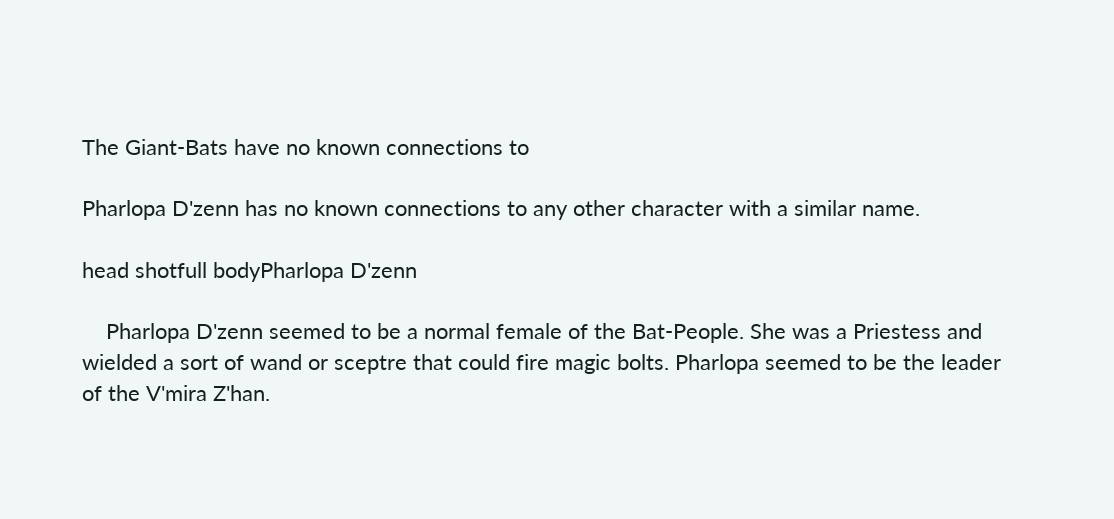The Giant-Bats have no known connections to

Pharlopa D'zenn has no known connections to any other character with a similar name.

head shotfull bodyPharlopa D'zenn

    Pharlopa D'zenn seemed to be a normal female of the Bat-People. She was a Priestess and wielded a sort of wand or sceptre that could fire magic bolts. Pharlopa seemed to be the leader of the V'mira Z'han.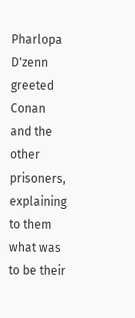Pharlopa D'zenn greeted  Conan and the other prisoners, explaining to them what was to be their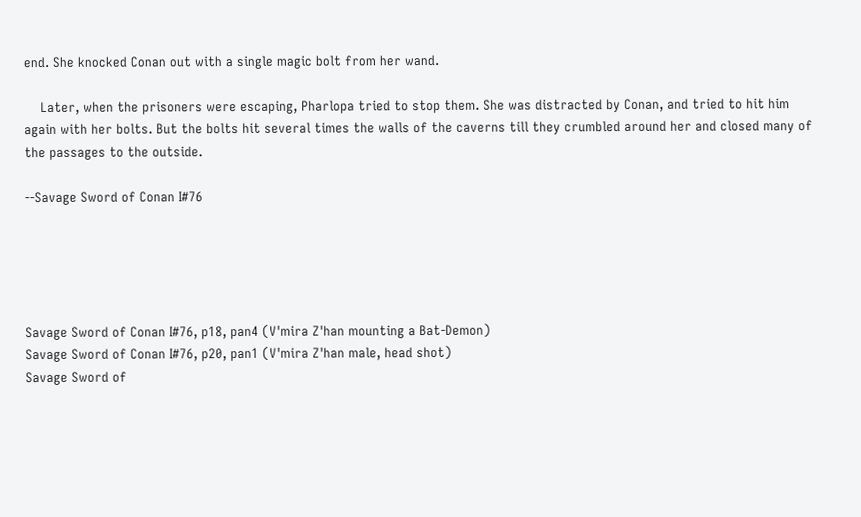end. She knocked Conan out with a single magic bolt from her wand.

    Later, when the prisoners were escaping, Pharlopa tried to stop them. She was distracted by Conan, and tried to hit him again with her bolts. But the bolts hit several times the walls of the caverns till they crumbled around her and closed many of the passages to the outside.

--Savage Sword of Conan I#76





Savage Sword of Conan I#76, p18, pan4 (V'mira Z'han mounting a Bat-Demon)
Savage Sword of Conan I#76, p20, pan1 (V'mira Z'han male, head shot)
Savage Sword of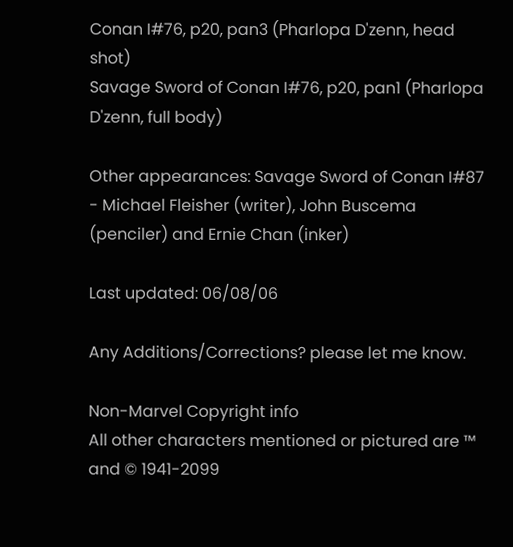Conan I#76, p20, pan3 (Pharlopa D'zenn, head shot)
Savage Sword of Conan I#76, p20, pan1 (Pharlopa D'zenn, full body)

Other appearances: Savage Sword of Conan I#87 - Michael Fleisher (writer), John Buscema (penciler) and Ernie Chan (inker)

Last updated: 06/08/06

Any Additions/Corrections? please let me know.

Non-Marvel Copyright info
All other characters mentioned or pictured are ™ and © 1941-2099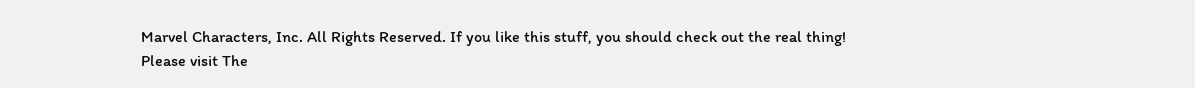Marvel Characters, Inc. All Rights Reserved. If you like this stuff, you should check out the real thing!
Please visit The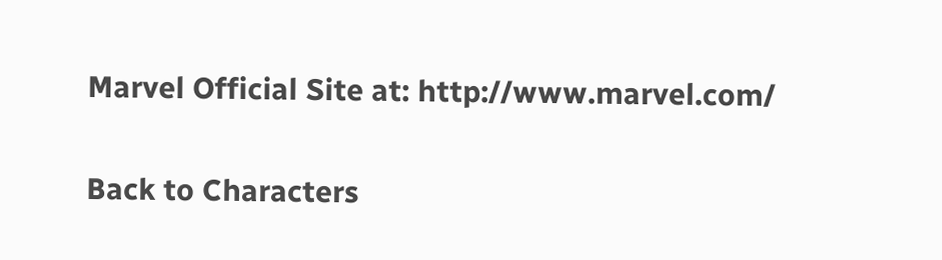Marvel Official Site at: http://www.marvel.com/

Back to Characters